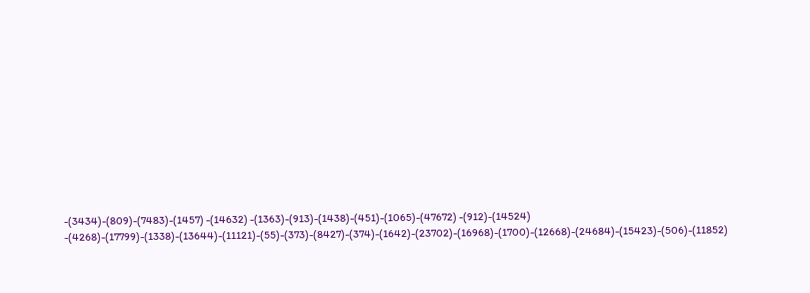-(3434)-(809)-(7483)-(1457) -(14632) -(1363)-(913)-(1438)-(451)-(1065)-(47672) -(912)-(14524) -(4268)-(17799)-(1338)-(13644)-(11121)-(55)-(373)-(8427)-(374)-(1642)-(23702)-(16968)-(1700)-(12668)-(24684)-(15423)-(506)-(11852)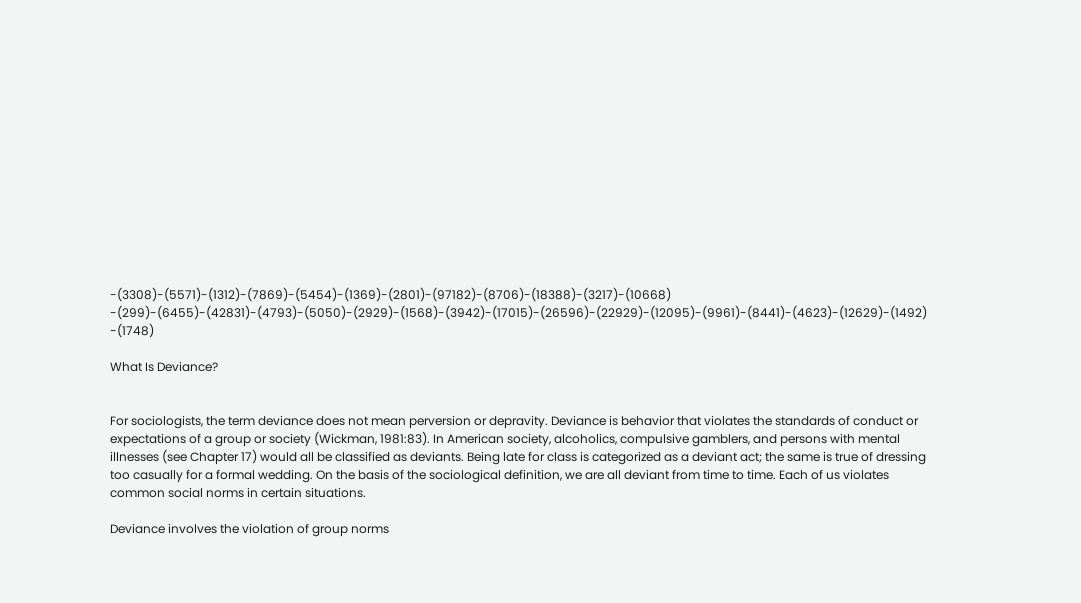-(3308)-(5571)-(1312)-(7869)-(5454)-(1369)-(2801)-(97182)-(8706)-(18388)-(3217)-(10668) -(299)-(6455)-(42831)-(4793)-(5050)-(2929)-(1568)-(3942)-(17015)-(26596)-(22929)-(12095)-(9961)-(8441)-(4623)-(12629)-(1492) -(1748)

What Is Deviance?


For sociologists, the term deviance does not mean perversion or depravity. Deviance is behavior that violates the standards of conduct or expectations of a group or society (Wickman, 1981:83). In American society, alcoholics, compulsive gamblers, and persons with mental illnesses (see Chapter 17) would all be classified as deviants. Being late for class is categorized as a deviant act; the same is true of dressing too casually for a formal wedding. On the basis of the sociological definition, we are all deviant from time to time. Each of us violates common social norms in certain situations.

Deviance involves the violation of group norms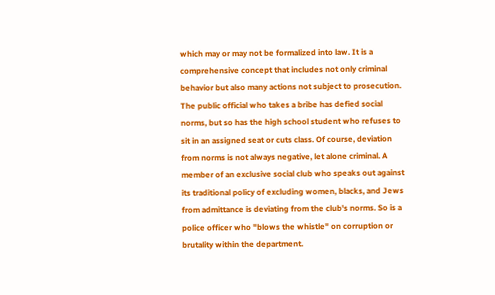which may or may not be formalized into law. It is a comprehensive concept that includes not only criminal behavior but also many actions not subject to prosecution. The public official who takes a bribe has defied social norms, but so has the high school student who refuses to sit in an assigned seat or cuts class. Of course, deviation from norms is not always negative, let alone criminal. A member of an exclusive social club who speaks out against its traditional policy of excluding women, blacks, and Jews from admittance is deviating from the club's norms. So is a police officer who "blows the whistle" on corruption or brutality within the department.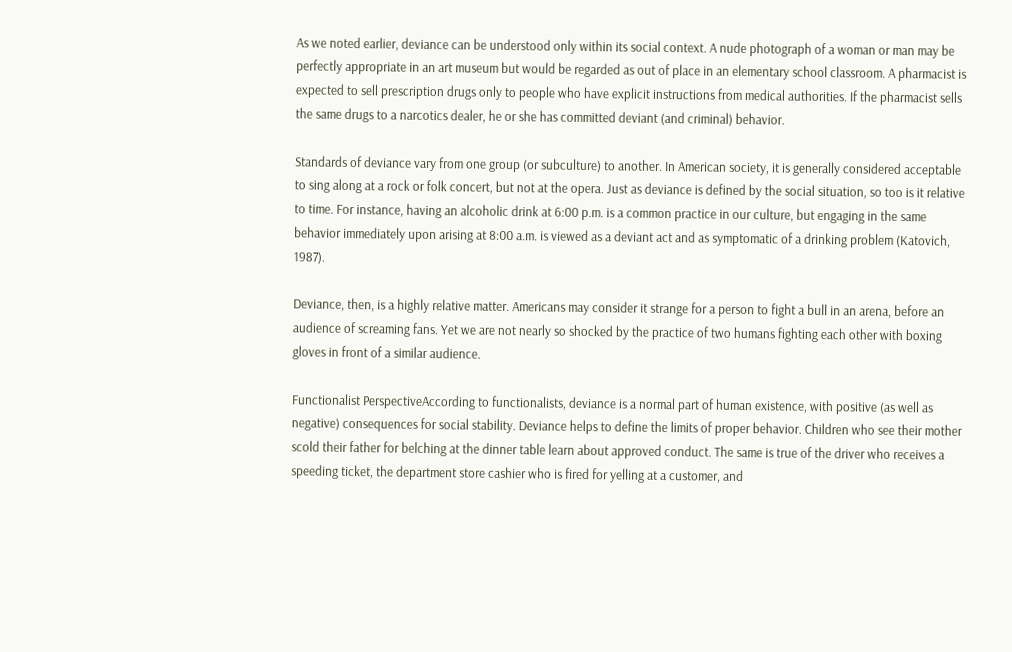As we noted earlier, deviance can be understood only within its social context. A nude photograph of a woman or man may be perfectly appropriate in an art museum but would be regarded as out of place in an elementary school classroom. A pharmacist is expected to sell prescription drugs only to people who have explicit instructions from medical authorities. If the pharmacist sells the same drugs to a narcotics dealer, he or she has committed deviant (and criminal) behavior.

Standards of deviance vary from one group (or subculture) to another. In American society, it is generally considered acceptable to sing along at a rock or folk concert, but not at the opera. Just as deviance is defined by the social situation, so too is it relative to time. For instance, having an alcoholic drink at 6:00 p.m. is a common practice in our culture, but engaging in the same behavior immediately upon arising at 8:00 a.m. is viewed as a deviant act and as symptomatic of a drinking problem (Katovich, 1987).

Deviance, then, is a highly relative matter. Americans may consider it strange for a person to fight a bull in an arena, before an audience of screaming fans. Yet we are not nearly so shocked by the practice of two humans fighting each other with boxing gloves in front of a similar audience.

Functionalist PerspectiveAccording to functionalists, deviance is a normal part of human existence, with positive (as well as negative) consequences for social stability. Deviance helps to define the limits of proper behavior. Children who see their mother scold their father for belching at the dinner table learn about approved conduct. The same is true of the driver who receives a speeding ticket, the department store cashier who is fired for yelling at a customer, and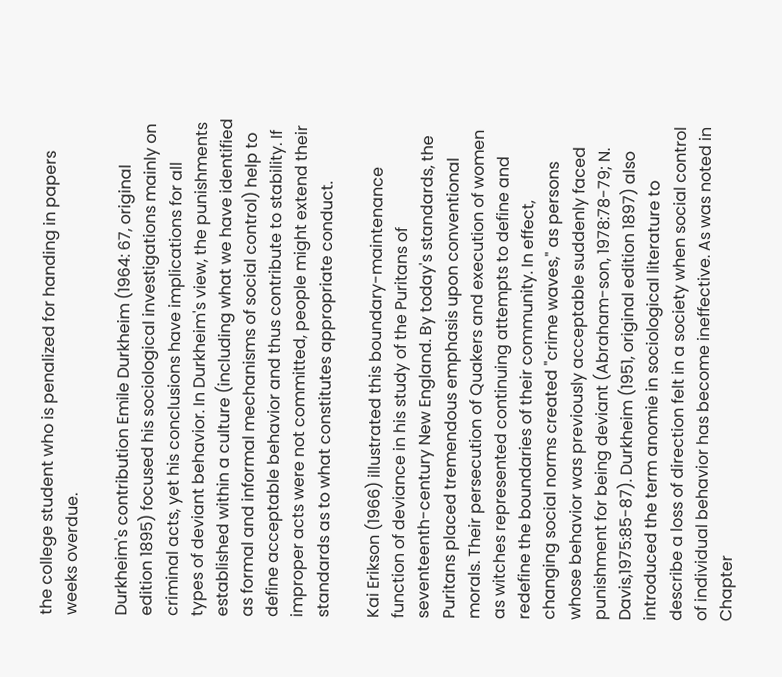the college student who is penalized for handing in papers weeks overdue.

Durkheim's contribution Emile Durkheim (1964: 67, original edition 1895) focused his sociological investigations mainly on criminal acts, yet his conclusions have implications for all types of deviant behavior. In Durkheim's view, the punishments established within a culture (including what we have identified as formal and informal mechanisms of social control) help to define acceptable behavior and thus contribute to stability. If improper acts were not committed, people might extend their standards as to what constitutes appropriate conduct.

Kai Erikson (1966) illustrated this boundary-maintenance function of deviance in his study of the Puritans of seventeenth-century New England. By today's standards, the Puritans placed tremendous emphasis upon conventional morals. Their persecution of Quakers and execution of women as witches represented continuing attempts to define and redefine the boundaries of their community. In effect, changing social norms created "crime waves," as persons whose behavior was previously acceptable suddenly faced punishment for being deviant (Abraham-son, 1978:78-79; N. Davis,1975:85-87). Durkheim (1951, original edition 1897) also introduced the term anomie in sociological literature to describe a loss of direction felt in a society when social control of individual behavior has become ineffective. As was noted in Chapter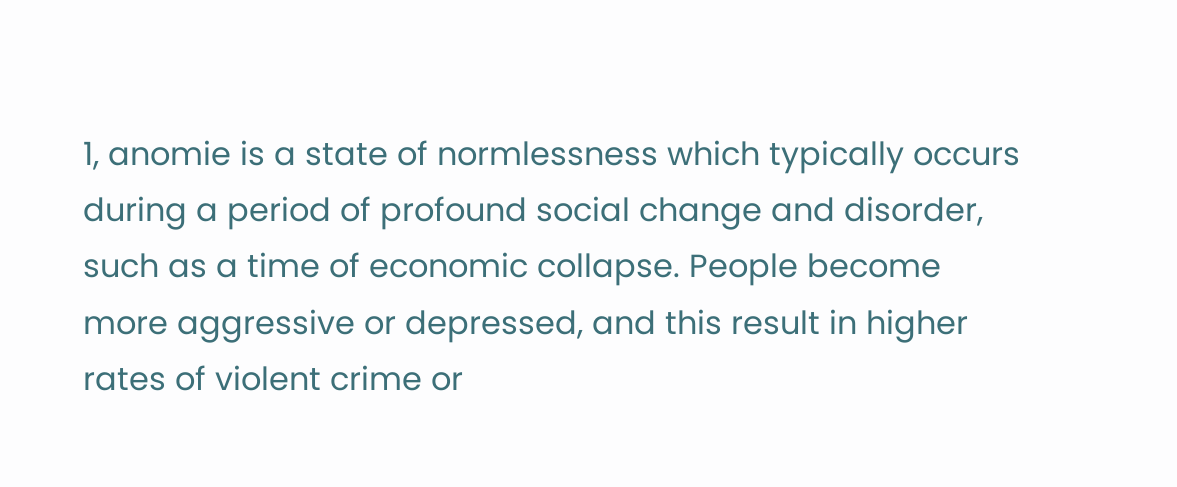1, anomie is a state of normlessness which typically occurs during a period of profound social change and disorder, such as a time of economic collapse. People become more aggressive or depressed, and this result in higher rates of violent crime or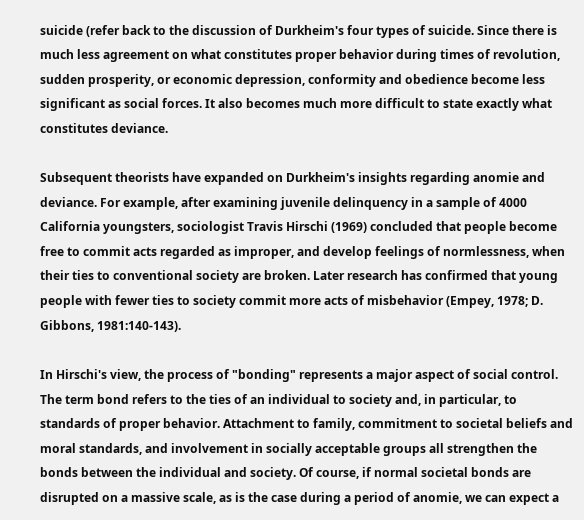suicide (refer back to the discussion of Durkheim's four types of suicide. Since there is much less agreement on what constitutes proper behavior during times of revolution, sudden prosperity, or economic depression, conformity and obedience become less significant as social forces. It also becomes much more difficult to state exactly what constitutes deviance.

Subsequent theorists have expanded on Durkheim's insights regarding anomie and deviance. For example, after examining juvenile delinquency in a sample of 4000 California youngsters, sociologist Travis Hirschi (1969) concluded that people become free to commit acts regarded as improper, and develop feelings of normlessness, when their ties to conventional society are broken. Later research has confirmed that young people with fewer ties to society commit more acts of misbehavior (Empey, 1978; D. Gibbons, 1981:140-143).

In Hirschi's view, the process of "bonding" represents a major aspect of social control. The term bond refers to the ties of an individual to society and, in particular, to standards of proper behavior. Attachment to family, commitment to societal beliefs and moral standards, and involvement in socially acceptable groups all strengthen the bonds between the individual and society. Of course, if normal societal bonds are disrupted on a massive scale, as is the case during a period of anomie, we can expect a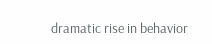dramatic rise in behavior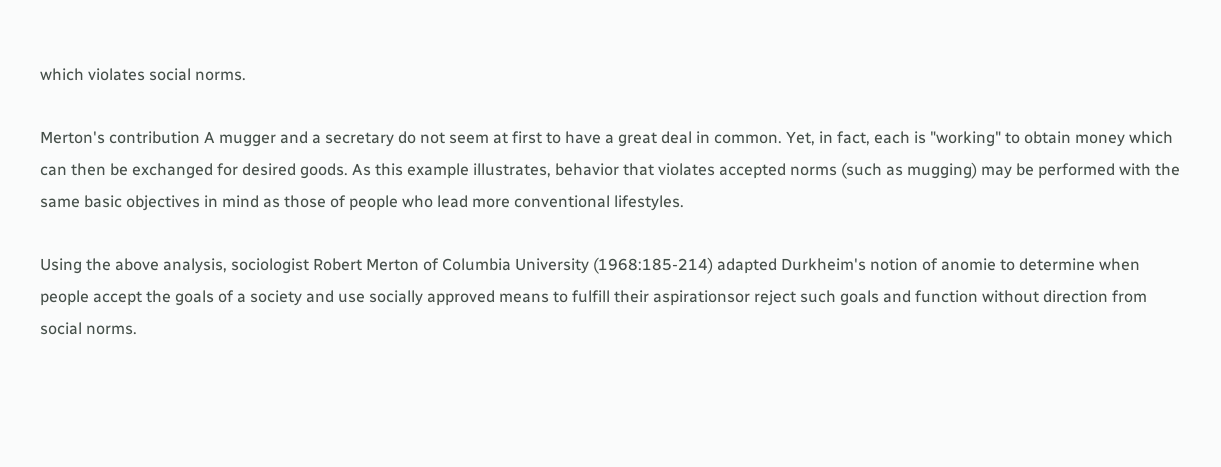which violates social norms.

Merton's contribution A mugger and a secretary do not seem at first to have a great deal in common. Yet, in fact, each is "working" to obtain money which can then be exchanged for desired goods. As this example illustrates, behavior that violates accepted norms (such as mugging) may be performed with the same basic objectives in mind as those of people who lead more conventional lifestyles.

Using the above analysis, sociologist Robert Merton of Columbia University (1968:185-214) adapted Durkheim's notion of anomie to determine when people accept the goals of a society and use socially approved means to fulfill their aspirationsor reject such goals and function without direction from social norms.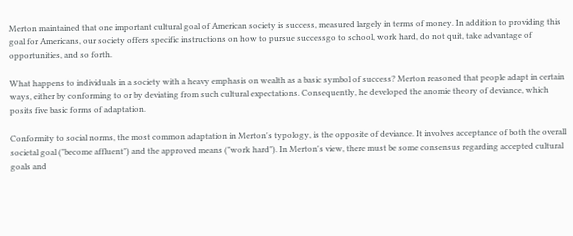Merton maintained that one important cultural goal of American society is success, measured largely in terms of money. In addition to providing this goal for Americans, our society offers specific instructions on how to pursue successgo to school, work hard, do not quit, take advantage of opportunities, and so forth.

What happens to individuals in a society with a heavy emphasis on wealth as a basic symbol of success? Merton reasoned that people adapt in certain ways, either by conforming to or by deviating from such cultural expectations. Consequently, he developed the anomie theory of deviance, which posits five basic forms of adaptation.

Conformity to social norms, the most common adaptation in Merton's typology, is the opposite of deviance. It involves acceptance of both the overall societal goal ("become affluent") and the approved means ("work hard"). In Merton's view, there must be some consensus regarding accepted cultural goals and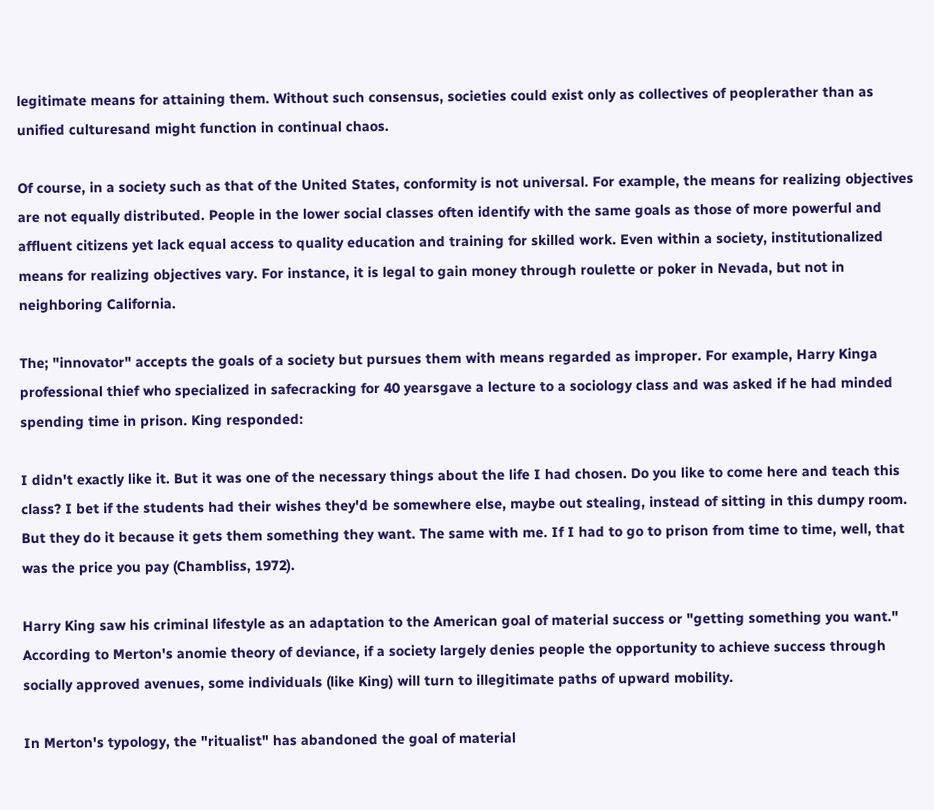legitimate means for attaining them. Without such consensus, societies could exist only as collectives of peoplerather than as unified culturesand might function in continual chaos.

Of course, in a society such as that of the United States, conformity is not universal. For example, the means for realizing objectives are not equally distributed. People in the lower social classes often identify with the same goals as those of more powerful and affluent citizens yet lack equal access to quality education and training for skilled work. Even within a society, institutionalized means for realizing objectives vary. For instance, it is legal to gain money through roulette or poker in Nevada, but not in neighboring California.

The; "innovator" accepts the goals of a society but pursues them with means regarded as improper. For example, Harry Kinga professional thief who specialized in safecracking for 40 yearsgave a lecture to a sociology class and was asked if he had minded spending time in prison. King responded:

I didn't exactly like it. But it was one of the necessary things about the life I had chosen. Do you like to come here and teach this class? I bet if the students had their wishes they'd be somewhere else, maybe out stealing, instead of sitting in this dumpy room. But they do it because it gets them something they want. The same with me. If I had to go to prison from time to time, well, that was the price you pay (Chambliss, 1972).

Harry King saw his criminal lifestyle as an adaptation to the American goal of material success or "getting something you want." According to Merton's anomie theory of deviance, if a society largely denies people the opportunity to achieve success through socially approved avenues, some individuals (like King) will turn to illegitimate paths of upward mobility.

In Merton's typology, the "ritualist" has abandoned the goal of material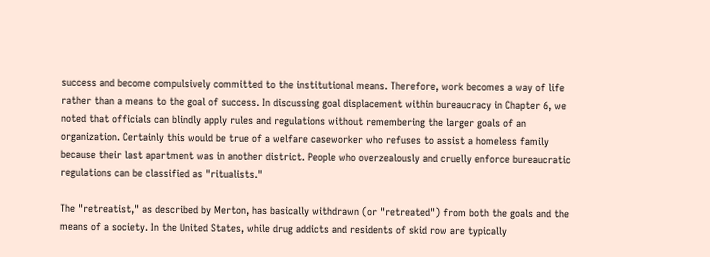success and become compulsively committed to the institutional means. Therefore, work becomes a way of life rather than a means to the goal of success. In discussing goal displacement within bureaucracy in Chapter 6, we noted that officials can blindly apply rules and regulations without remembering the larger goals of an organization. Certainly this would be true of a welfare caseworker who refuses to assist a homeless family because their last apartment was in another district. People who overzealously and cruelly enforce bureaucratic regulations can be classified as "ritualists."

The "retreatist," as described by Merton, has basically withdrawn (or "retreated") from both the goals and the means of a society. In the United States, while drug addicts and residents of skid row are typically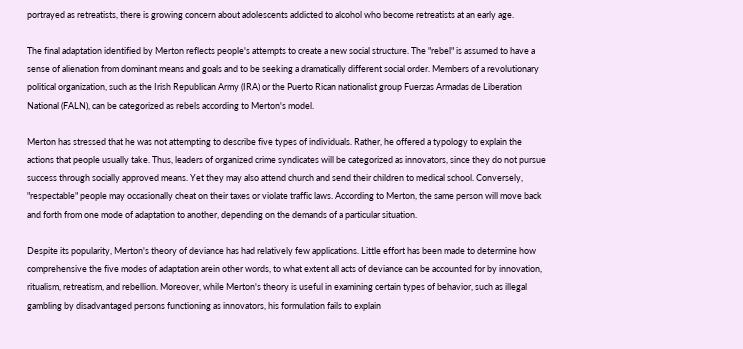portrayed as retreatists, there is growing concern about adolescents addicted to alcohol who become retreatists at an early age.

The final adaptation identified by Merton reflects people's attempts to create a new social structure. The "rebel" is assumed to have a sense of alienation from dominant means and goals and to be seeking a dramatically different social order. Members of a revolutionary political organization, such as the Irish Republican Army (IRA) or the Puerto Rican nationalist group Fuerzas Armadas de Liberation National (FALN), can be categorized as rebels according to Merton's model.

Merton has stressed that he was not attempting to describe five types of individuals. Rather, he offered a typology to explain the actions that people usually take. Thus, leaders of organized crime syndicates will be categorized as innovators, since they do not pursue success through socially approved means. Yet they may also attend church and send their children to medical school. Conversely, "respectable" people may occasionally cheat on their taxes or violate traffic laws. According to Merton, the same person will move back and forth from one mode of adaptation to another, depending on the demands of a particular situation.

Despite its popularity, Merton's theory of deviance has had relatively few applications. Little effort has been made to determine how comprehensive the five modes of adaptation arein other words, to what extent all acts of deviance can be accounted for by innovation, ritualism, retreatism, and rebellion. Moreover, while Merton's theory is useful in examining certain types of behavior, such as illegal gambling by disadvantaged persons functioning as innovators, his formulation fails to explain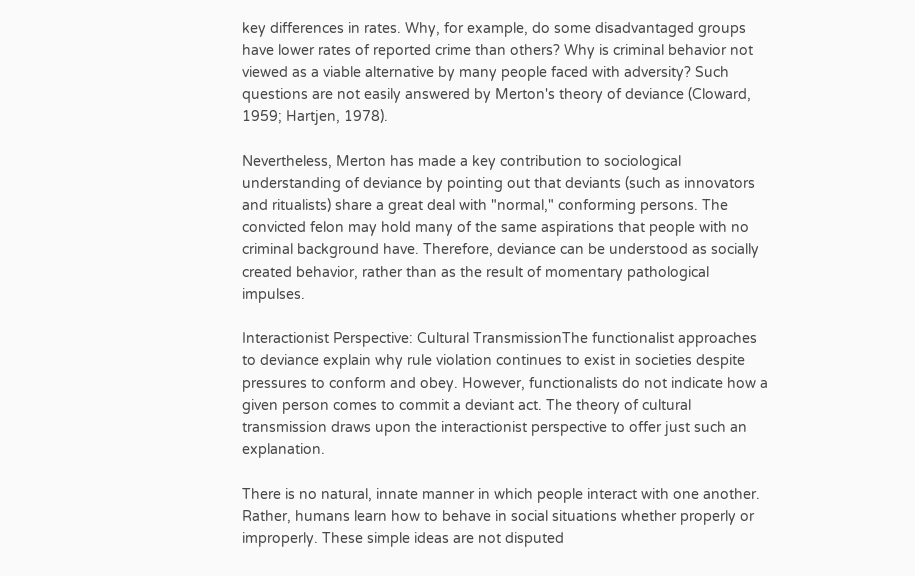key differences in rates. Why, for example, do some disadvantaged groups have lower rates of reported crime than others? Why is criminal behavior not viewed as a viable alternative by many people faced with adversity? Such questions are not easily answered by Merton's theory of deviance (Cloward, 1959; Hartjen, 1978).

Nevertheless, Merton has made a key contribution to sociological understanding of deviance by pointing out that deviants (such as innovators and ritualists) share a great deal with "normal," conforming persons. The convicted felon may hold many of the same aspirations that people with no criminal background have. Therefore, deviance can be understood as socially created behavior, rather than as the result of momentary pathological impulses.

Interactionist Perspective: Cultural TransmissionThe functionalist approaches to deviance explain why rule violation continues to exist in societies despite pressures to conform and obey. However, functionalists do not indicate how a given person comes to commit a deviant act. The theory of cultural transmission draws upon the interactionist perspective to offer just such an explanation.

There is no natural, innate manner in which people interact with one another. Rather, humans learn how to behave in social situations whether properly or improperly. These simple ideas are not disputed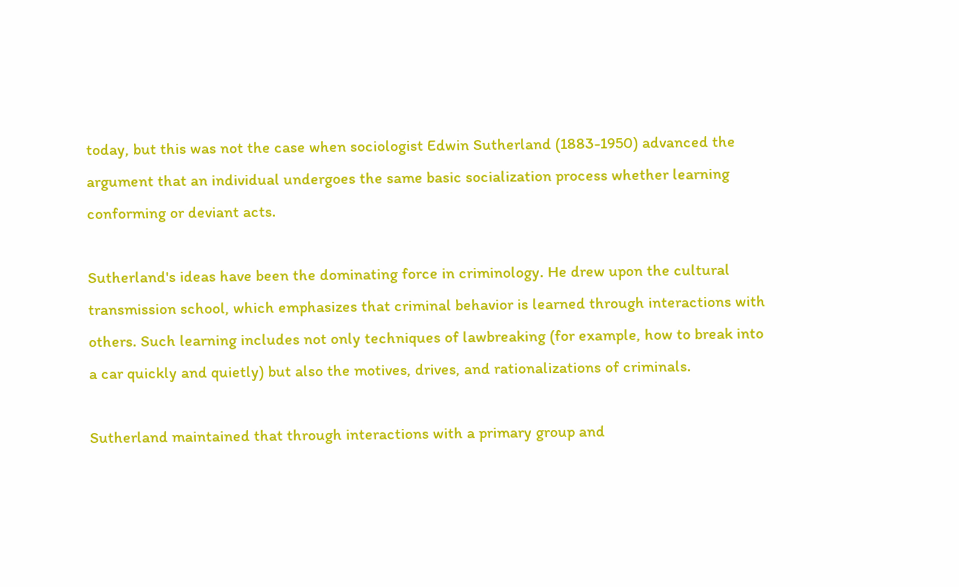today, but this was not the case when sociologist Edwin Sutherland (1883-1950) advanced the argument that an individual undergoes the same basic socialization process whether learning conforming or deviant acts.

Sutherland's ideas have been the dominating force in criminology. He drew upon the cultural transmission school, which emphasizes that criminal behavior is learned through interactions with others. Such learning includes not only techniques of lawbreaking (for example, how to break into a car quickly and quietly) but also the motives, drives, and rationalizations of criminals.

Sutherland maintained that through interactions with a primary group and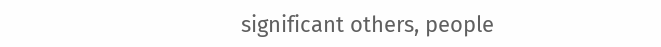significant others, people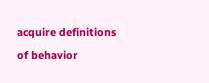acquire definitions of behavior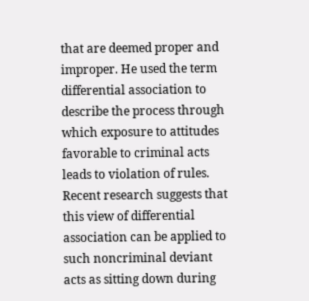that are deemed proper and improper. He used the term differential association to describe the process through which exposure to attitudes favorable to criminal acts leads to violation of rules. Recent research suggests that this view of differential association can be applied to such noncriminal deviant acts as sitting down during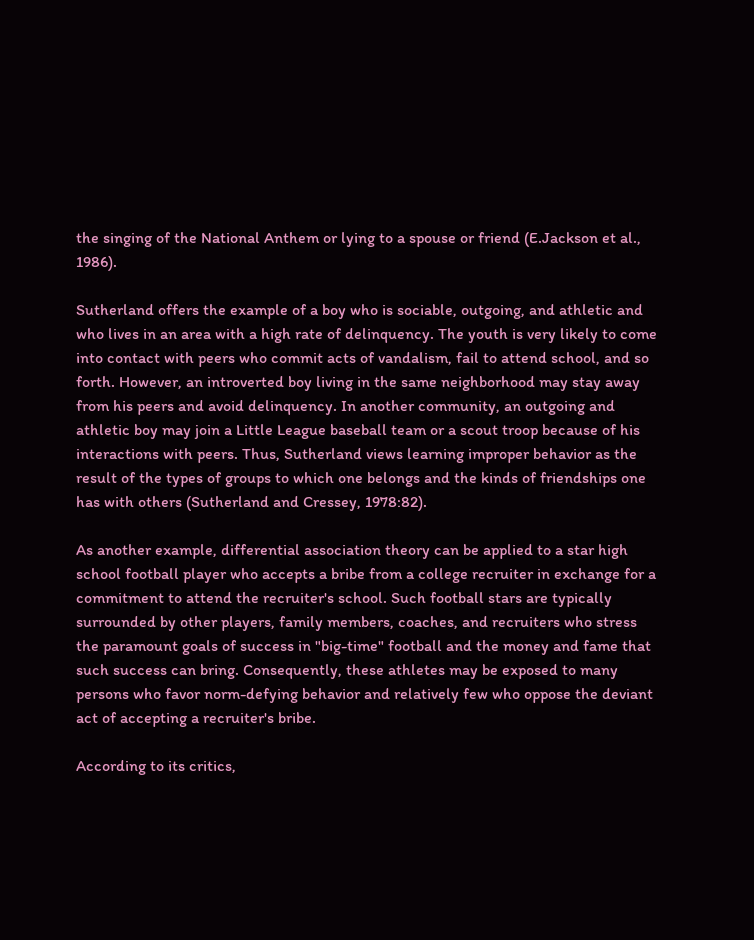the singing of the National Anthem or lying to a spouse or friend (E.Jackson et al., 1986).

Sutherland offers the example of a boy who is sociable, outgoing, and athletic and who lives in an area with a high rate of delinquency. The youth is very likely to come into contact with peers who commit acts of vandalism, fail to attend school, and so forth. However, an introverted boy living in the same neighborhood may stay away from his peers and avoid delinquency. In another community, an outgoing and athletic boy may join a Little League baseball team or a scout troop because of his interactions with peers. Thus, Sutherland views learning improper behavior as the result of the types of groups to which one belongs and the kinds of friendships one has with others (Sutherland and Cressey, 1978:82).

As another example, differential association theory can be applied to a star high school football player who accepts a bribe from a college recruiter in exchange for a commitment to attend the recruiter's school. Such football stars are typically surrounded by other players, family members, coaches, and recruiters who stress the paramount goals of success in "big-time" football and the money and fame that such success can bring. Consequently, these athletes may be exposed to many persons who favor norm-defying behavior and relatively few who oppose the deviant act of accepting a recruiter's bribe.

According to its critics,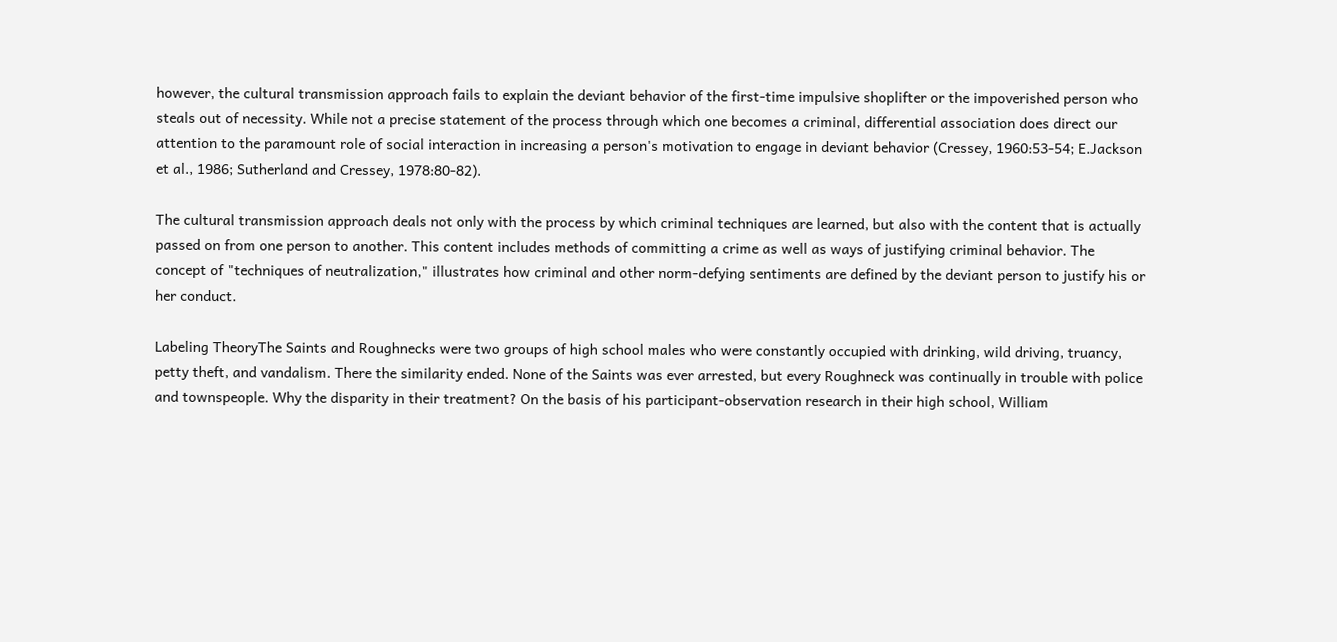however, the cultural transmission approach fails to explain the deviant behavior of the first-time impulsive shoplifter or the impoverished person who steals out of necessity. While not a precise statement of the process through which one becomes a criminal, differential association does direct our attention to the paramount role of social interaction in increasing a person's motivation to engage in deviant behavior (Cressey, 1960:53-54; E.Jackson et al., 1986; Sutherland and Cressey, 1978:80-82).

The cultural transmission approach deals not only with the process by which criminal techniques are learned, but also with the content that is actually passed on from one person to another. This content includes methods of committing a crime as well as ways of justifying criminal behavior. The concept of "techniques of neutralization," illustrates how criminal and other norm-defying sentiments are defined by the deviant person to justify his or her conduct.

Labeling TheoryThe Saints and Roughnecks were two groups of high school males who were constantly occupied with drinking, wild driving, truancy, petty theft, and vandalism. There the similarity ended. None of the Saints was ever arrested, but every Roughneck was continually in trouble with police and townspeople. Why the disparity in their treatment? On the basis of his participant-observation research in their high school, William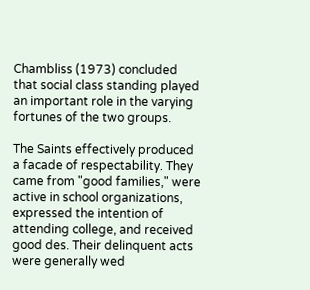Chambliss (1973) concluded that social class standing played an important role in the varying fortunes of the two groups.

The Saints effectively produced a facade of respectability. They came from "good families," were active in school organizations, expressed the intention of attending college, and received good des. Their delinquent acts were generally wed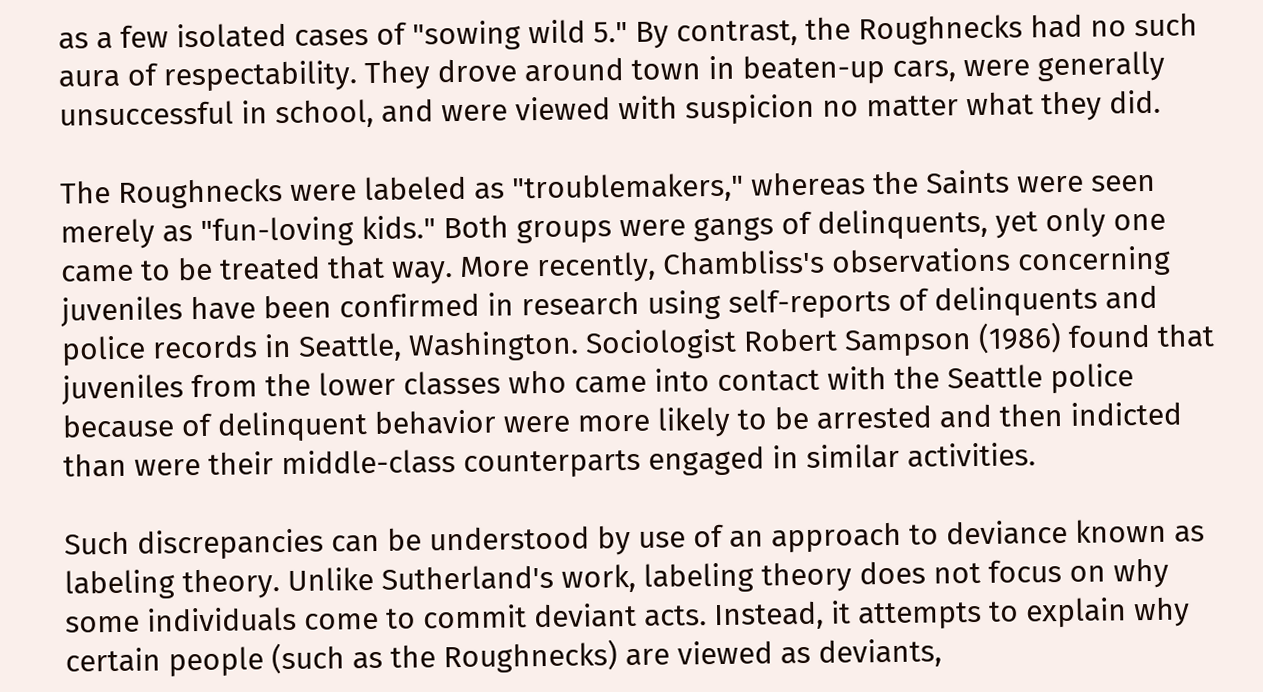as a few isolated cases of "sowing wild 5." By contrast, the Roughnecks had no such aura of respectability. They drove around town in beaten-up cars, were generally unsuccessful in school, and were viewed with suspicion no matter what they did.

The Roughnecks were labeled as "troublemakers," whereas the Saints were seen merely as "fun-loving kids." Both groups were gangs of delinquents, yet only one came to be treated that way. More recently, Chambliss's observations concerning juveniles have been confirmed in research using self-reports of delinquents and police records in Seattle, Washington. Sociologist Robert Sampson (1986) found that juveniles from the lower classes who came into contact with the Seattle police because of delinquent behavior were more likely to be arrested and then indicted than were their middle-class counterparts engaged in similar activities.

Such discrepancies can be understood by use of an approach to deviance known as labeling theory. Unlike Sutherland's work, labeling theory does not focus on why some individuals come to commit deviant acts. Instead, it attempts to explain why certain people (such as the Roughnecks) are viewed as deviants,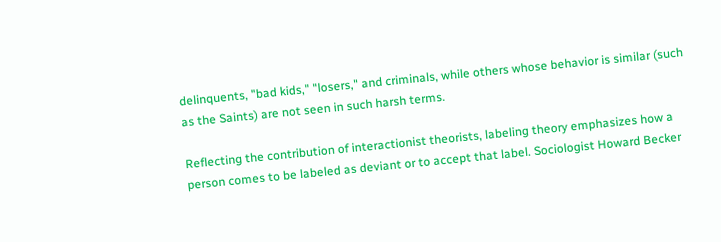delinquents, "bad kids," "losers," and criminals, while others whose behavior is similar (such as the Saints) are not seen in such harsh terms.

Reflecting the contribution of interactionist theorists, labeling theory emphasizes how a person comes to be labeled as deviant or to accept that label. Sociologist Howard Becker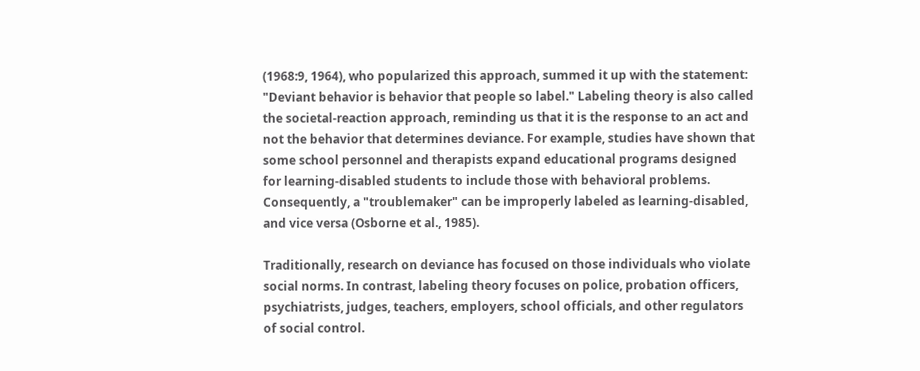(1968:9, 1964), who popularized this approach, summed it up with the statement: "Deviant behavior is behavior that people so label." Labeling theory is also called the societal-reaction approach, reminding us that it is the response to an act and not the behavior that determines deviance. For example, studies have shown that some school personnel and therapists expand educational programs designed for learning-disabled students to include those with behavioral problems. Consequently, a "troublemaker" can be improperly labeled as learning-disabled, and vice versa (Osborne et al., 1985).

Traditionally, research on deviance has focused on those individuals who violate social norms. In contrast, labeling theory focuses on police, probation officers, psychiatrists, judges, teachers, employers, school officials, and other regulators of social control.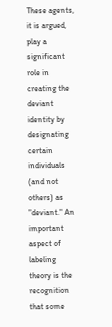These agents, it is argued, play a significant role in creating the deviant identity by designating certain individuals (and not others) as "deviant." An important aspect of labeling theory is the recognition that some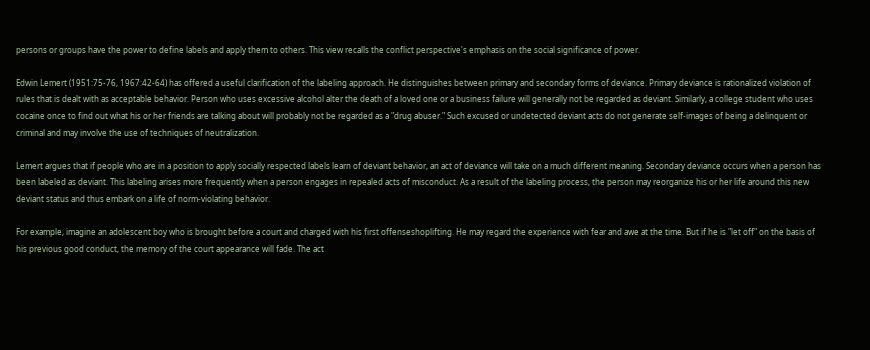persons or groups have the power to define labels and apply them to others. This view recalls the conflict perspective's emphasis on the social significance of power.

Edwin Lemert (1951:75-76, 1967:42-64) has offered a useful clarification of the labeling approach. He distinguishes between primary and secondary forms of deviance. Primary deviance is rationalized violation of rules that is dealt with as acceptable behavior. Person who uses excessive alcohol alter the death of a loved one or a business failure will generally not be regarded as deviant. Similarly, a college student who uses cocaine once to find out what his or her friends are talking about will probably not be regarded as a "drug abuser." Such excused or undetected deviant acts do not generate self-images of being a delinquent or criminal and may involve the use of techniques of neutralization.

Lemert argues that if people who are in a position to apply socially respected labels learn of deviant behavior, an act of deviance will take on a much different meaning. Secondary deviance occurs when a person has been labeled as deviant. This labeling arises more frequently when a person engages in repealed acts of misconduct. As a result of the labeling process, the person may reorganize his or her life around this new deviant status and thus embark on a life of norm-violating behavior.

For example, imagine an adolescent boy who is brought before a court and charged with his first offenseshoplifting. He may regard the experience with fear and awe at the time. But if he is "let off" on the basis of his previous good conduct, the memory of the court appearance will fade. The act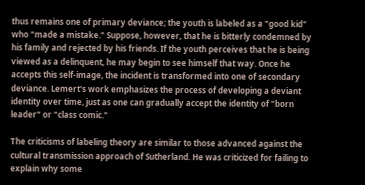thus remains one of primary deviance; the youth is labeled as a "good kid" who "made a mistake." Suppose, however, that he is bitterly condemned by his family and rejected by his friends. If the youth perceives that he is being viewed as a delinquent, he may begin to see himself that way. Once he accepts this self-image, the incident is transformed into one of secondary deviance. Lemert's work emphasizes the process of developing a deviant identity over time, just as one can gradually accept the identity of "born leader" or "class comic."

The criticisms of labeling theory are similar to those advanced against the cultural transmission approach of Sutherland. He was criticized for failing to explain why some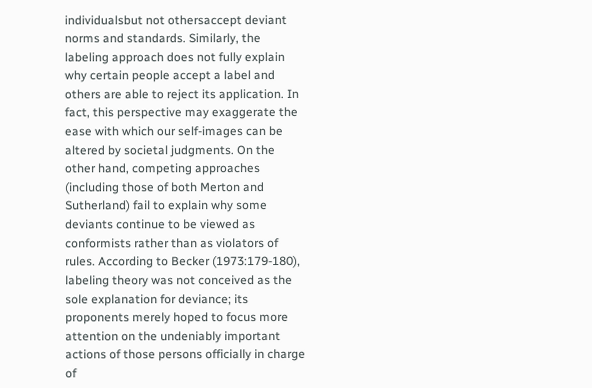individualsbut not othersaccept deviant norms and standards. Similarly, the labeling approach does not fully explain why certain people accept a label and others are able to reject its application. In fact, this perspective may exaggerate the ease with which our self-images can be altered by societal judgments. On the other hand, competing approaches (including those of both Merton and Sutherland) fail to explain why some deviants continue to be viewed as conformists rather than as violators of rules. According to Becker (1973:179-180), labeling theory was not conceived as the sole explanation for deviance; its proponents merely hoped to focus more attention on the undeniably important actions of those persons officially in charge of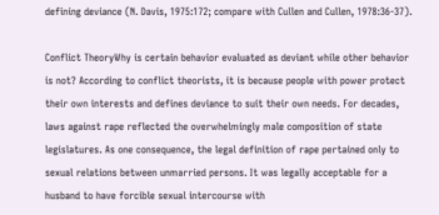defining deviance (N. Davis, 1975:172; compare with Cullen and Cullen, 1978:36-37).

Conflict TheoryWhy is certain behavior evaluated as deviant while other behavior is not? According to conflict theorists, it is because people with power protect their own interests and defines deviance to suit their own needs. For decades, laws against rape reflected the overwhelmingly male composition of state legislatures. As one consequence, the legal definition of rape pertained only to sexual relations between unmarried persons. It was legally acceptable for a husband to have forcible sexual intercourse with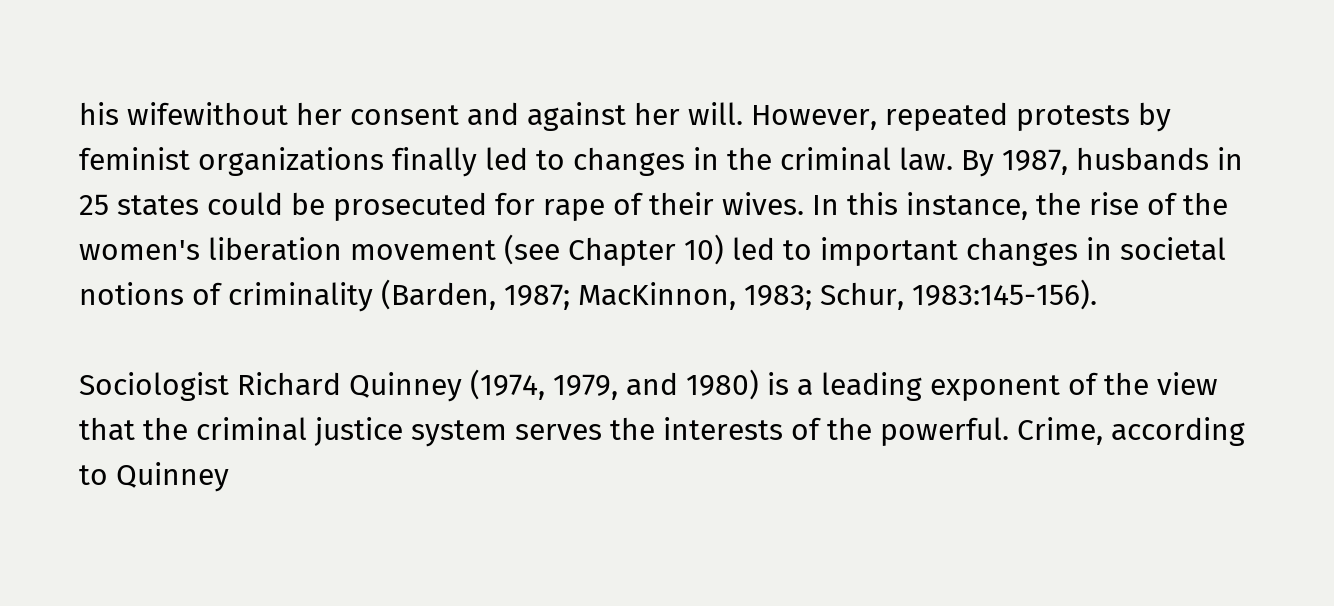his wifewithout her consent and against her will. However, repeated protests by feminist organizations finally led to changes in the criminal law. By 1987, husbands in 25 states could be prosecuted for rape of their wives. In this instance, the rise of the women's liberation movement (see Chapter 10) led to important changes in societal notions of criminality (Barden, 1987; MacKinnon, 1983; Schur, 1983:145-156).

Sociologist Richard Quinney (1974, 1979, and 1980) is a leading exponent of the view that the criminal justice system serves the interests of the powerful. Crime, according to Quinney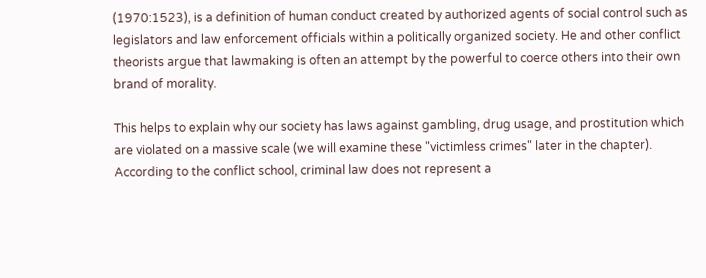(1970:1523), is a definition of human conduct created by authorized agents of social control such as legislators and law enforcement officials within a politically organized society. He and other conflict theorists argue that lawmaking is often an attempt by the powerful to coerce others into their own brand of morality.

This helps to explain why our society has laws against gambling, drug usage, and prostitution which are violated on a massive scale (we will examine these "victimless crimes" later in the chapter). According to the conflict school, criminal law does not represent a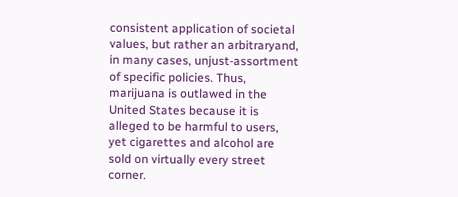consistent application of societal values, but rather an arbitraryand, in many cases, unjust-assortment of specific policies. Thus, marijuana is outlawed in the United States because it is alleged to be harmful to users, yet cigarettes and alcohol are sold on virtually every street corner.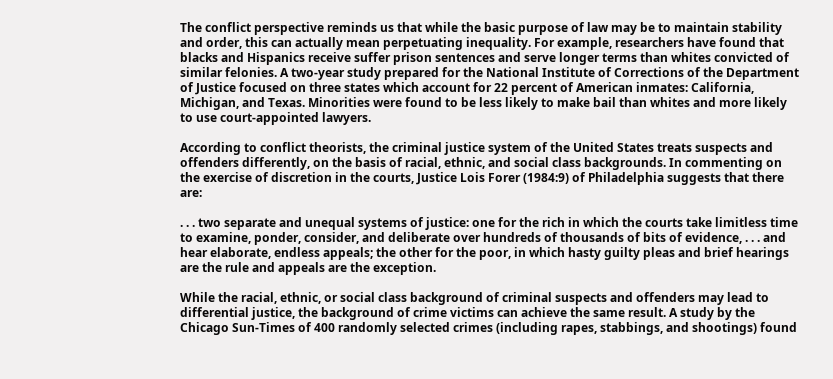The conflict perspective reminds us that while the basic purpose of law may be to maintain stability and order, this can actually mean perpetuating inequality. For example, researchers have found that blacks and Hispanics receive suffer prison sentences and serve longer terms than whites convicted of similar felonies. A two-year study prepared for the National Institute of Corrections of the Department of Justice focused on three states which account for 22 percent of American inmates: California, Michigan, and Texas. Minorities were found to be less likely to make bail than whites and more likely to use court-appointed lawyers.

According to conflict theorists, the criminal justice system of the United States treats suspects and offenders differently, on the basis of racial, ethnic, and social class backgrounds. In commenting on the exercise of discretion in the courts, Justice Lois Forer (1984:9) of Philadelphia suggests that there are:

. . . two separate and unequal systems of justice: one for the rich in which the courts take limitless time to examine, ponder, consider, and deliberate over hundreds of thousands of bits of evidence, . . . and hear elaborate, endless appeals; the other for the poor, in which hasty guilty pleas and brief hearings are the rule and appeals are the exception.

While the racial, ethnic, or social class background of criminal suspects and offenders may lead to differential justice, the background of crime victims can achieve the same result. A study by the Chicago Sun-Times of 400 randomly selected crimes (including rapes, stabbings, and shootings) found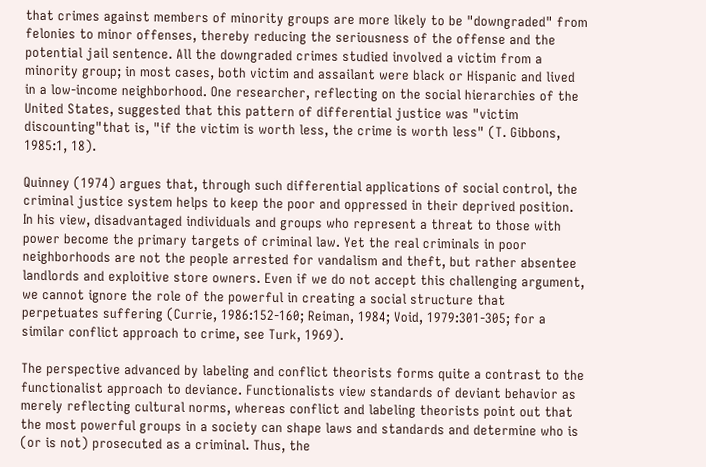that crimes against members of minority groups are more likely to be "downgraded" from felonies to minor offenses, thereby reducing the seriousness of the offense and the potential jail sentence. All the downgraded crimes studied involved a victim from a minority group; in most cases, both victim and assailant were black or Hispanic and lived in a low-income neighborhood. One researcher, reflecting on the social hierarchies of the United States, suggested that this pattern of differential justice was "victim discounting"that is, "if the victim is worth less, the crime is worth less" (T. Gibbons, 1985:1, 18).

Quinney (1974) argues that, through such differential applications of social control, the criminal justice system helps to keep the poor and oppressed in their deprived position. In his view, disadvantaged individuals and groups who represent a threat to those with power become the primary targets of criminal law. Yet the real criminals in poor neighborhoods are not the people arrested for vandalism and theft, but rather absentee landlords and exploitive store owners. Even if we do not accept this challenging argument, we cannot ignore the role of the powerful in creating a social structure that perpetuates suffering (Currie, 1986:152-160; Reiman, 1984; Void, 1979:301-305; for a similar conflict approach to crime, see Turk, 1969).

The perspective advanced by labeling and conflict theorists forms quite a contrast to the functionalist approach to deviance. Functionalists view standards of deviant behavior as merely reflecting cultural norms, whereas conflict and labeling theorists point out that the most powerful groups in a society can shape laws and standards and determine who is (or is not) prosecuted as a criminal. Thus, the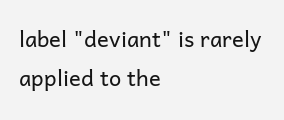label "deviant" is rarely applied to the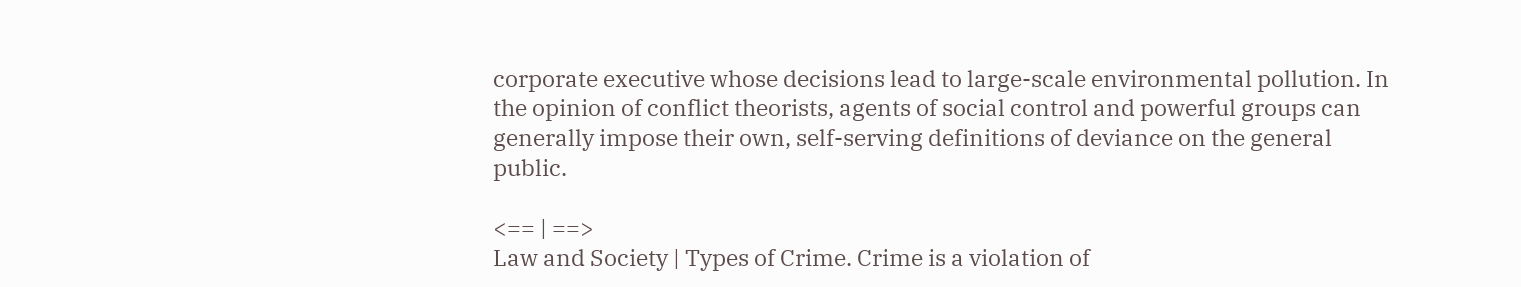corporate executive whose decisions lead to large-scale environmental pollution. In the opinion of conflict theorists, agents of social control and powerful groups can generally impose their own, self-serving definitions of deviance on the general public.

<== | ==>
Law and Society | Types of Crime. Crime is a violation of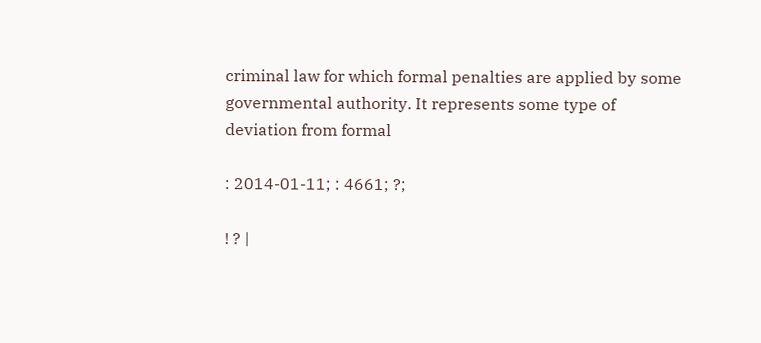criminal law for which formal penalties are applied by some governmental authority. It represents some type of deviation from formal

: 2014-01-11; : 4661; ?;

! ? |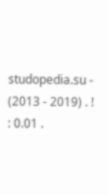studopedia.su - (2013 - 2019) . !
: 0.01 .